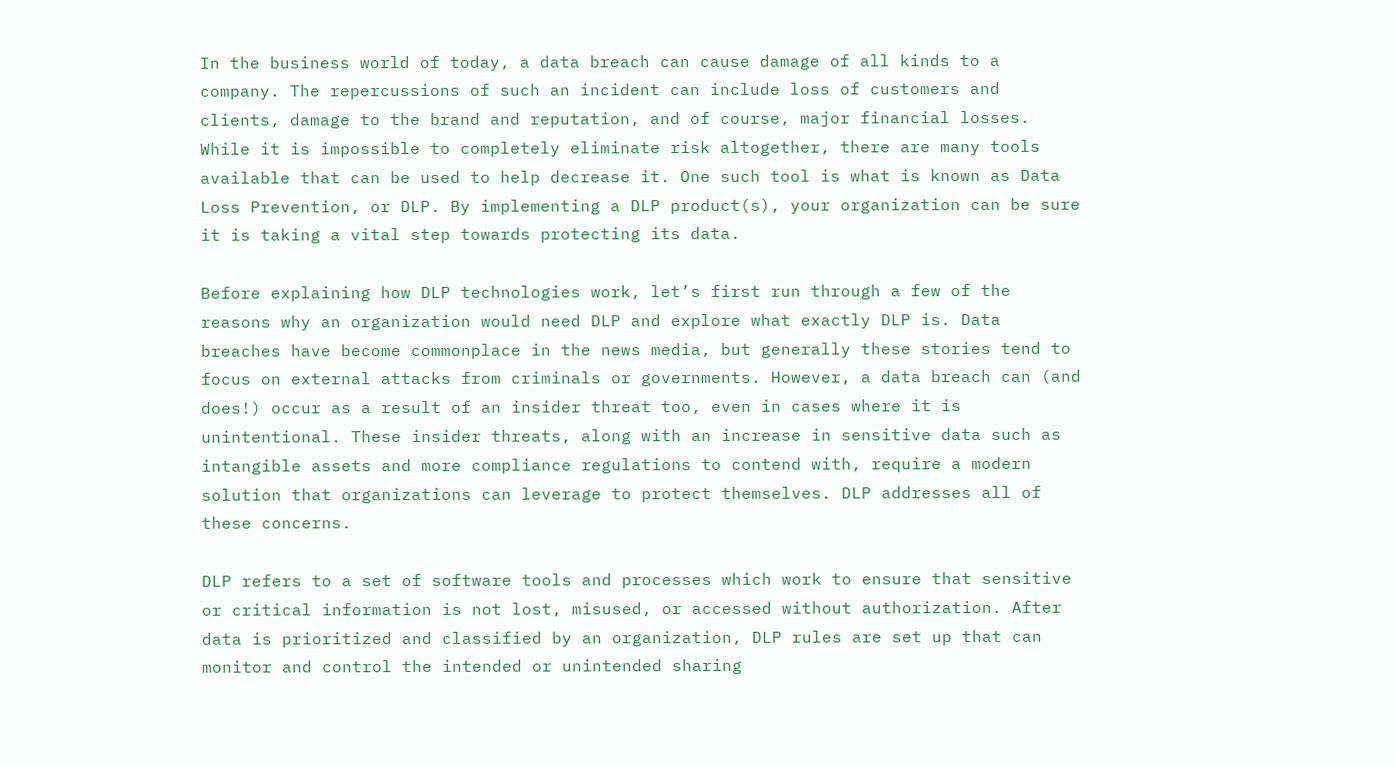In the business world of today, a data breach can cause damage of all kinds to a company. The repercussions of such an incident can include loss of customers and clients, damage to the brand and reputation, and of course, major financial losses. While it is impossible to completely eliminate risk altogether, there are many tools available that can be used to help decrease it. One such tool is what is known as Data Loss Prevention, or DLP. By implementing a DLP product(s), your organization can be sure it is taking a vital step towards protecting its data.

Before explaining how DLP technologies work, let’s first run through a few of the reasons why an organization would need DLP and explore what exactly DLP is. Data breaches have become commonplace in the news media, but generally these stories tend to focus on external attacks from criminals or governments. However, a data breach can (and does!) occur as a result of an insider threat too, even in cases where it is unintentional. These insider threats, along with an increase in sensitive data such as intangible assets and more compliance regulations to contend with, require a modern solution that organizations can leverage to protect themselves. DLP addresses all of these concerns.

DLP refers to a set of software tools and processes which work to ensure that sensitive or critical information is not lost, misused, or accessed without authorization. After data is prioritized and classified by an organization, DLP rules are set up that can monitor and control the intended or unintended sharing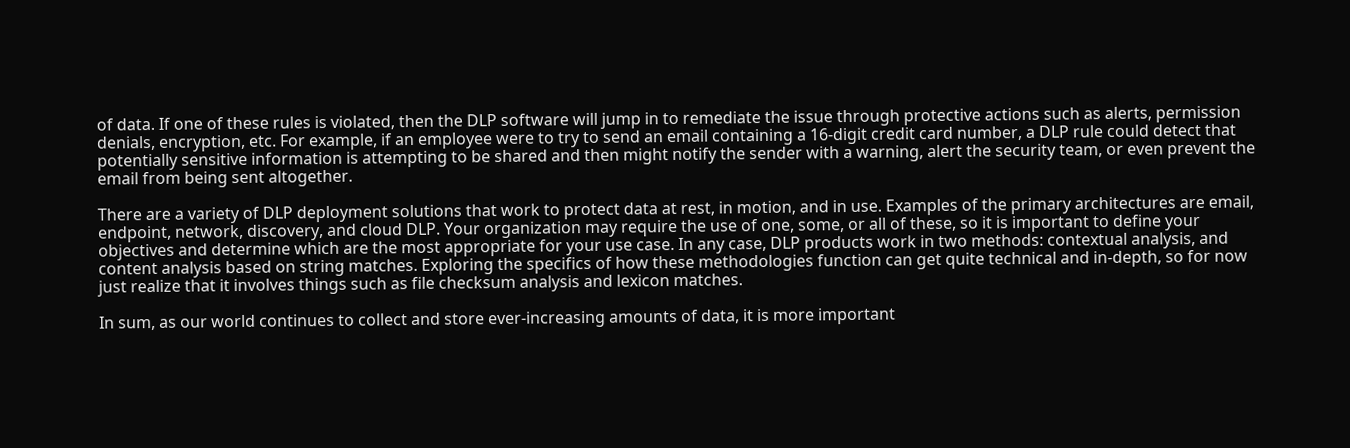of data. If one of these rules is violated, then the DLP software will jump in to remediate the issue through protective actions such as alerts, permission denials, encryption, etc. For example, if an employee were to try to send an email containing a 16-digit credit card number, a DLP rule could detect that potentially sensitive information is attempting to be shared and then might notify the sender with a warning, alert the security team, or even prevent the email from being sent altogether.

There are a variety of DLP deployment solutions that work to protect data at rest, in motion, and in use. Examples of the primary architectures are email, endpoint, network, discovery, and cloud DLP. Your organization may require the use of one, some, or all of these, so it is important to define your objectives and determine which are the most appropriate for your use case. In any case, DLP products work in two methods: contextual analysis, and content analysis based on string matches. Exploring the specifics of how these methodologies function can get quite technical and in-depth, so for now just realize that it involves things such as file checksum analysis and lexicon matches.

In sum, as our world continues to collect and store ever-increasing amounts of data, it is more important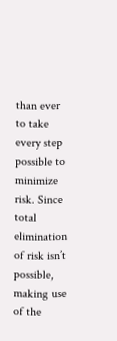than ever to take every step possible to minimize risk. Since total elimination of risk isn’t possible, making use of the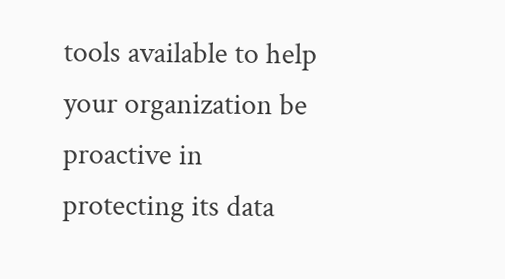tools available to help your organization be proactive in protecting its data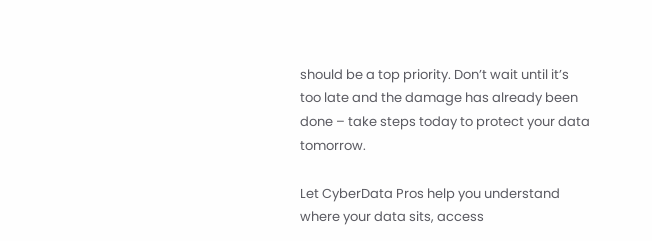should be a top priority. Don’t wait until it’s too late and the damage has already been done – take steps today to protect your data tomorrow.

Let CyberData Pros help you understand where your data sits, access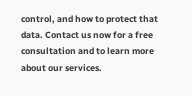control, and how to protect that data. Contact us now for a free consultation and to learn more about our services.